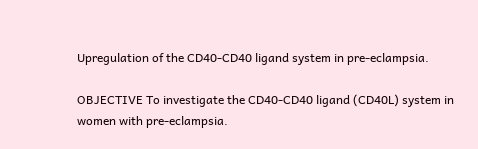Upregulation of the CD40-CD40 ligand system in pre-eclampsia.

OBJECTIVE To investigate the CD40-CD40 ligand (CD40L) system in women with pre-eclampsia.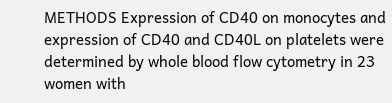METHODS Expression of CD40 on monocytes and expression of CD40 and CD40L on platelets were determined by whole blood flow cytometry in 23 women with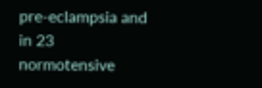pre-eclampsia and in 23 normotensive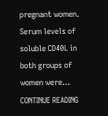pregnant women. Serum levels of soluble CD40L in both groups of women were… CONTINUE READING